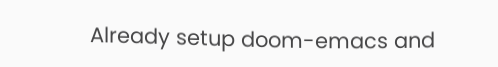Already setup doom-emacs and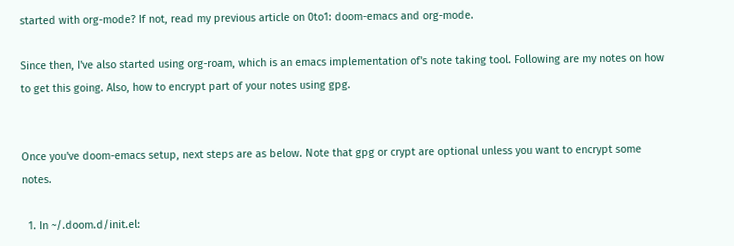started with org-mode? If not, read my previous article on 0to1: doom-emacs and org-mode.

Since then, I've also started using org-roam, which is an emacs implementation of's note taking tool. Following are my notes on how to get this going. Also, how to encrypt part of your notes using gpg.


Once you've doom-emacs setup, next steps are as below. Note that gpg or crypt are optional unless you want to encrypt some notes.

  1. In ~/.doom.d/init.el: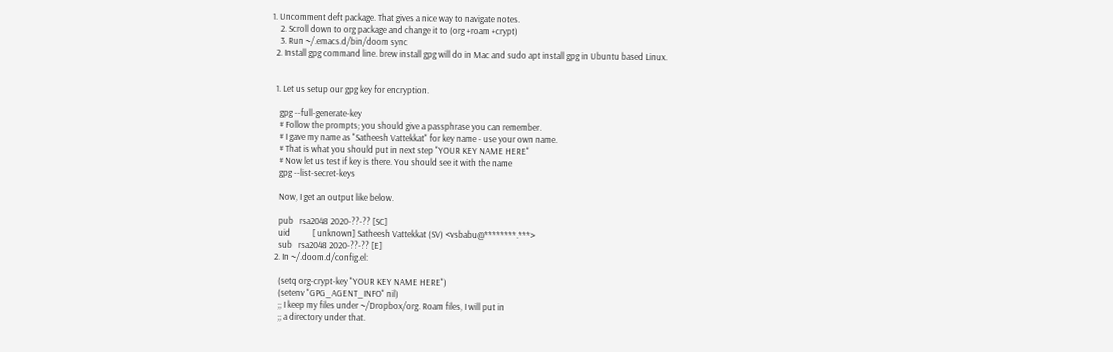1. Uncomment deft package. That gives a nice way to navigate notes.
    2. Scroll down to org package and change it to (org +roam +crypt)
    3. Run ~/.emacs.d/bin/doom sync
  2. Install gpg command line. brew install gpg will do in Mac and sudo apt install gpg in Ubuntu based Linux.


  1. Let us setup our gpg key for encryption.

    gpg --full-generate-key
    # Follow the prompts; you should give a passphrase you can remember.
    # I gave my name as "Satheesh Vattekkat" for key name - use your own name.
    # That is what you should put in next step "YOUR KEY NAME HERE"
    # Now let us test if key is there. You should see it with the name
    gpg --list-secret-keys

    Now, I get an output like below.

    pub   rsa2048 2020-??-?? [SC]
    uid           [ unknown] Satheesh Vattekkat (SV) <vsbabu@********.***>
    sub   rsa2048 2020-??-?? [E]
  2. In ~/.doom.d/config.el:

    (setq org-crypt-key "YOUR KEY NAME HERE")
    (setenv "GPG_AGENT_INFO" nil)
    ;; I keep my files under ~/Dropbox/org. Roam files, I will put in
    ;; a directory under that.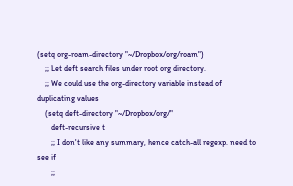(setq org-roam-directory "~/Dropbox/org/roam")
    ;; Let deft search files under root org directory.
    ;; We could use the org-directory variable instead of duplicating values
    (setq deft-directory "~/Dropbox/org/"
       deft-recursive t
       ;; I don't like any summary, hence catch-all regexp. need to see if
       ;;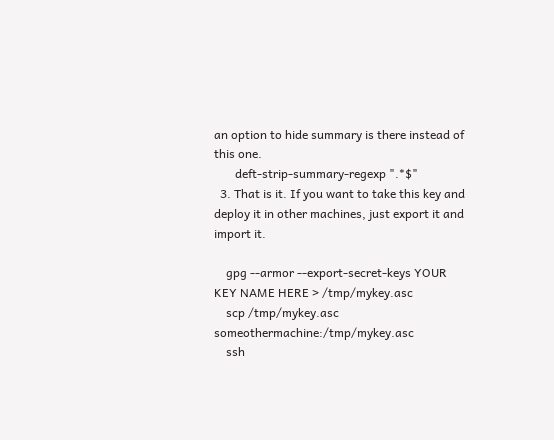an option to hide summary is there instead of this one.
       deft-strip-summary-regexp ".*$"
  3. That is it. If you want to take this key and deploy it in other machines, just export it and import it.

    gpg --armor --export-secret-keys YOUR KEY NAME HERE > /tmp/mykey.asc
    scp /tmp/mykey.asc someothermachine:/tmp/mykey.asc
    ssh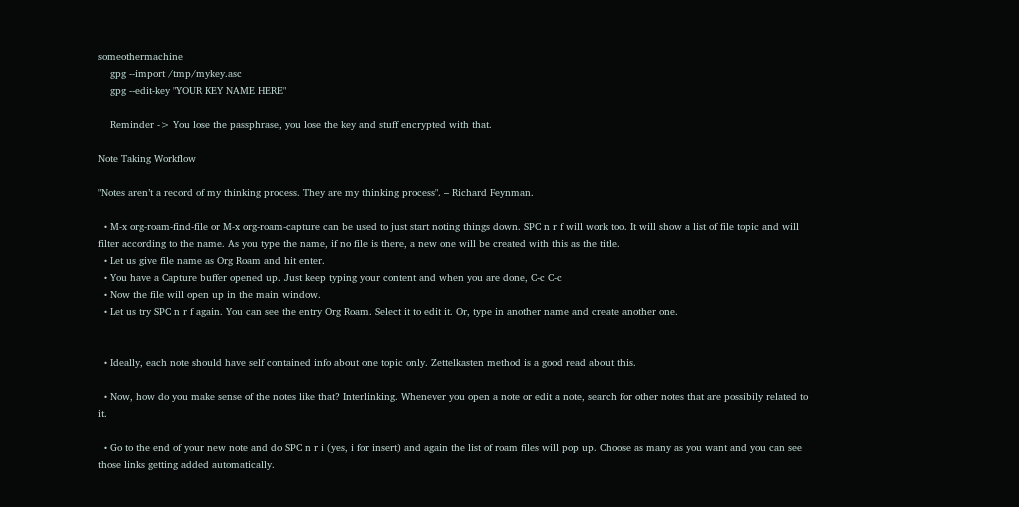someothermachine
    gpg --import /tmp/mykey.asc
    gpg --edit-key "YOUR KEY NAME HERE"

    Reminder -> You lose the passphrase, you lose the key and stuff encrypted with that.

Note Taking Workflow

"Notes aren’t a record of my thinking process. They are my thinking process". – Richard Feynman.

  • M-x org-roam-find-file or M-x org-roam-capture can be used to just start noting things down. SPC n r f will work too. It will show a list of file topic and will filter according to the name. As you type the name, if no file is there, a new one will be created with this as the title.
  • Let us give file name as Org Roam and hit enter.
  • You have a Capture buffer opened up. Just keep typing your content and when you are done, C-c C-c
  • Now the file will open up in the main window.
  • Let us try SPC n r f again. You can see the entry Org Roam. Select it to edit it. Or, type in another name and create another one.


  • Ideally, each note should have self contained info about one topic only. Zettelkasten method is a good read about this.

  • Now, how do you make sense of the notes like that? Interlinking. Whenever you open a note or edit a note, search for other notes that are possibily related to it.

  • Go to the end of your new note and do SPC n r i (yes, i for insert) and again the list of roam files will pop up. Choose as many as you want and you can see those links getting added automatically.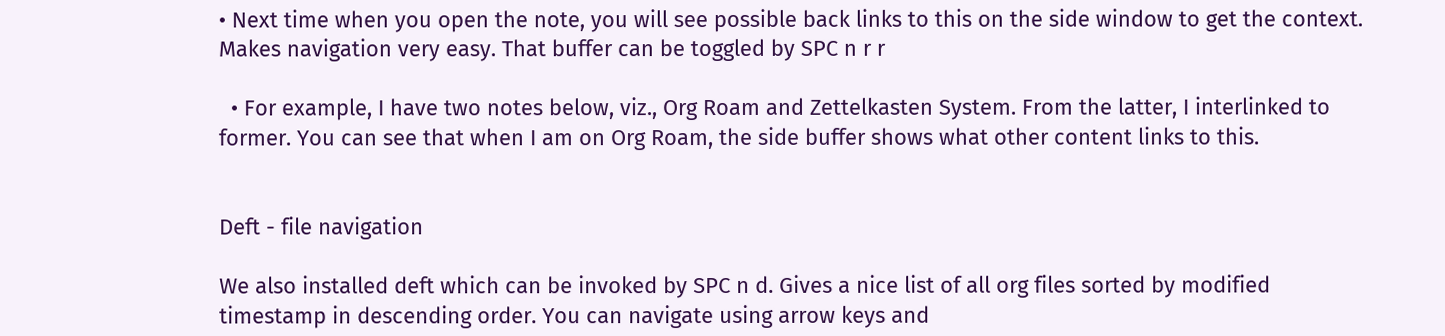• Next time when you open the note, you will see possible back links to this on the side window to get the context. Makes navigation very easy. That buffer can be toggled by SPC n r r

  • For example, I have two notes below, viz., Org Roam and Zettelkasten System. From the latter, I interlinked to former. You can see that when I am on Org Roam, the side buffer shows what other content links to this.


Deft - file navigation

We also installed deft which can be invoked by SPC n d. Gives a nice list of all org files sorted by modified timestamp in descending order. You can navigate using arrow keys and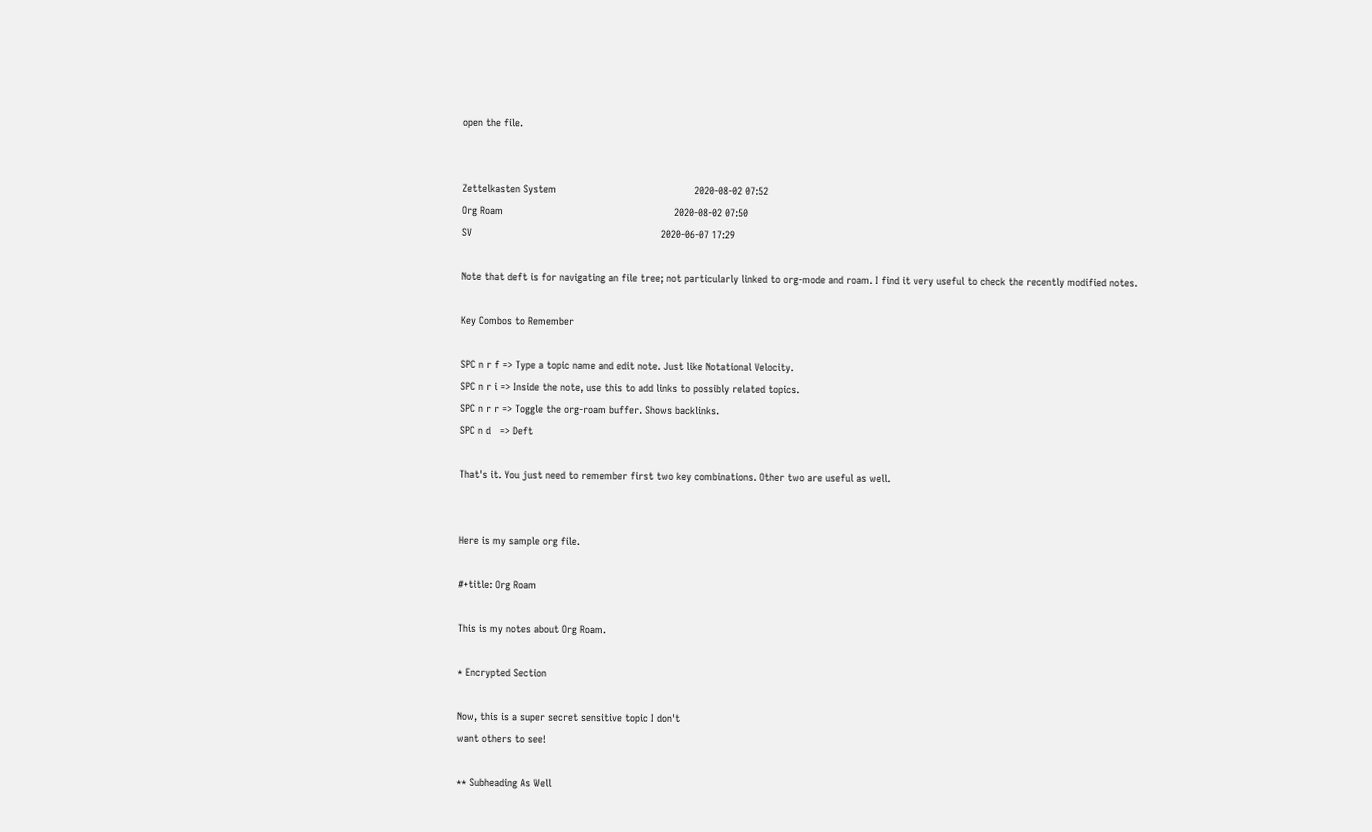open the file.


Zettelkasten System                                              2020-08-02 07:52
Org Roam                                                         2020-08-02 07:50
SV                                                               2020-06-07 17:29

Note that deft is for navigating an file tree; not particularly linked to org-mode and roam. I find it very useful to check the recently modified notes.

Key Combos to Remember

SPC n r f => Type a topic name and edit note. Just like Notational Velocity.
SPC n r i => Inside the note, use this to add links to possibly related topics.
SPC n r r => Toggle the org-roam buffer. Shows backlinks.
SPC n d   => Deft

That's it. You just need to remember first two key combinations. Other two are useful as well.


Here is my sample org file.

#+title: Org Roam

This is my notes about Org Roam.

* Encrypted Section

Now, this is a super secret sensitive topic I don't
want others to see!

** Subheading As Well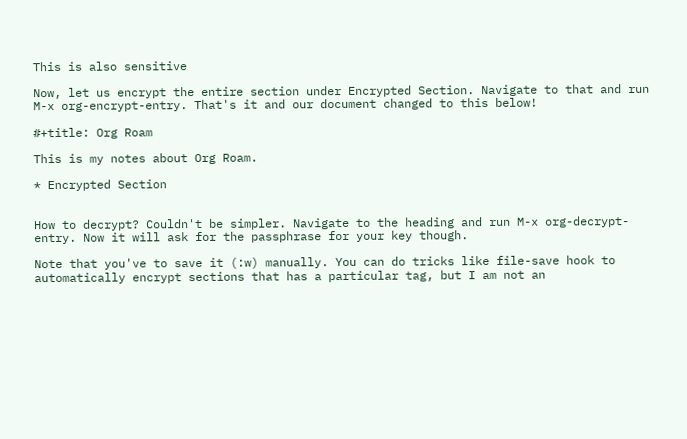This is also sensitive

Now, let us encrypt the entire section under Encrypted Section. Navigate to that and run M-x org-encrypt-entry. That's it and our document changed to this below!

#+title: Org Roam

This is my notes about Org Roam.

* Encrypted Section


How to decrypt? Couldn't be simpler. Navigate to the heading and run M-x org-decrypt-entry. Now it will ask for the passphrase for your key though.

Note that you've to save it (:w) manually. You can do tricks like file-save hook to automatically encrypt sections that has a particular tag, but I am not an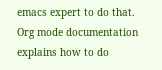emacs expert to do that. Org mode documentation explains how to do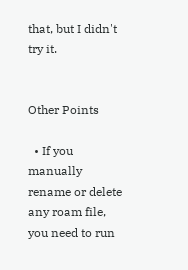that, but I didn't try it.


Other Points

  • If you manually rename or delete any roam file, you need to run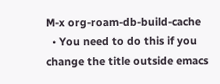M-x org-roam-db-build-cache
  • You need to do this if you change the title outside emacs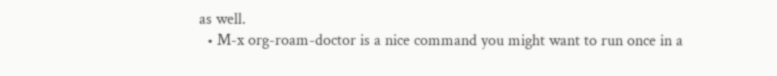as well.
  • M-x org-roam-doctor is a nice command you might want to run once in a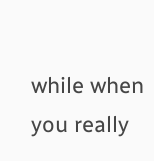while when you really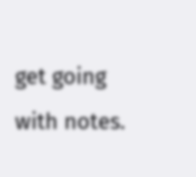get going with notes.